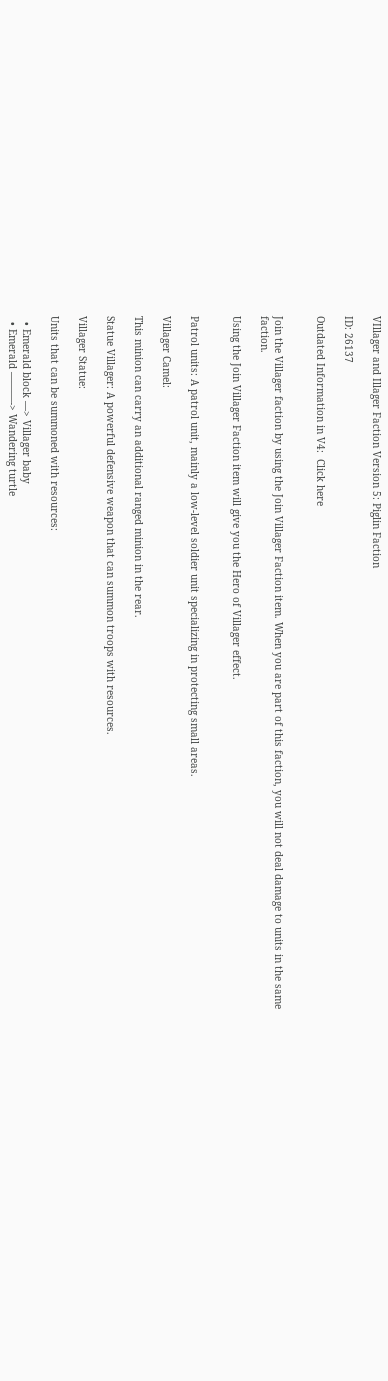VIllager and Illager Faction Version 5: Piglin Faction

ID: 26137

Outdated Information in V4:  Click here


Join the Villager faction by using the Join Villager Faction item. When you are part of this faction, you will not deal damage to units in the same faction.

Using the Join Villager Faction item will give you the Hero of Villager effect.


Patrol units: A patrol unit, mainly a low-level soldier unit specializing in protecting small areas.

Villager Camel:

This minion can carry an additional ranged minion in the rear.

Statue Villager: A powerful defensive weapon that can summon troops with resources.

Villager Statue:

Units that can be summoned with resources:

  • Emerald block —> Villager baby
  • Emerald ———-> Wandering turtle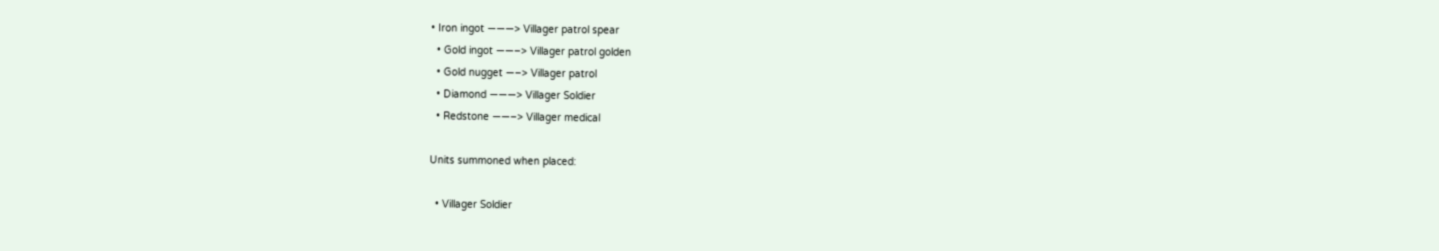• Iron ingot ———> Villager patrol spear
  • Gold ingot ——–> Villager patrol golden
  • Gold nugget —–> Villager patrol
  • Diamond ———> Villager Soldier
  • Redstone ——–> Villager medical

Units summoned when placed:

  • Villager Soldier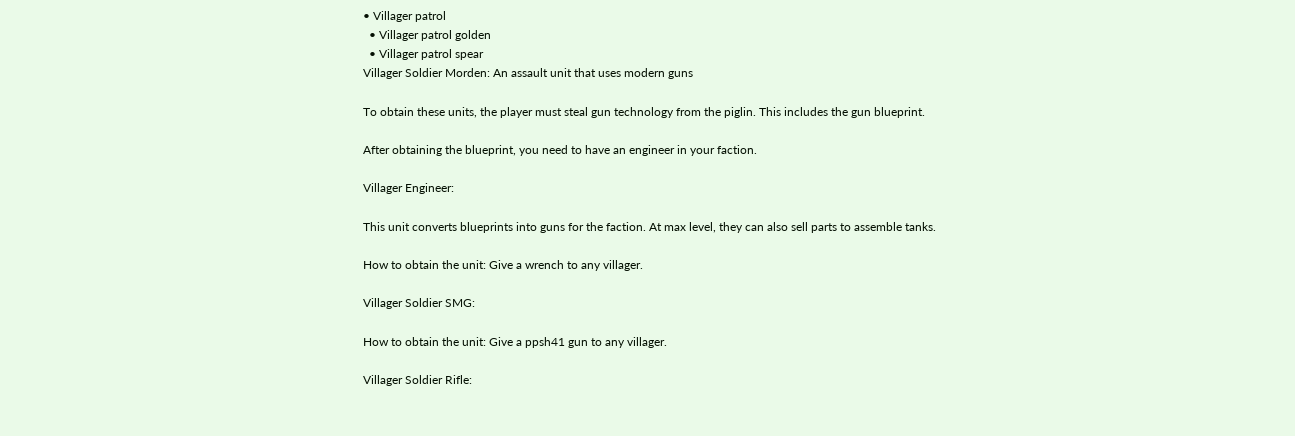• Villager patrol
  • Villager patrol golden
  • Villager patrol spear
Villager Soldier Morden: An assault unit that uses modern guns

To obtain these units, the player must steal gun technology from the piglin. This includes the gun blueprint.

After obtaining the blueprint, you need to have an engineer in your faction.

Villager Engineer:

This unit converts blueprints into guns for the faction. At max level, they can also sell parts to assemble tanks.

How to obtain the unit: Give a wrench to any villager.

Villager Soldier SMG:

How to obtain the unit: Give a ppsh41 gun to any villager.

Villager Soldier Rifle: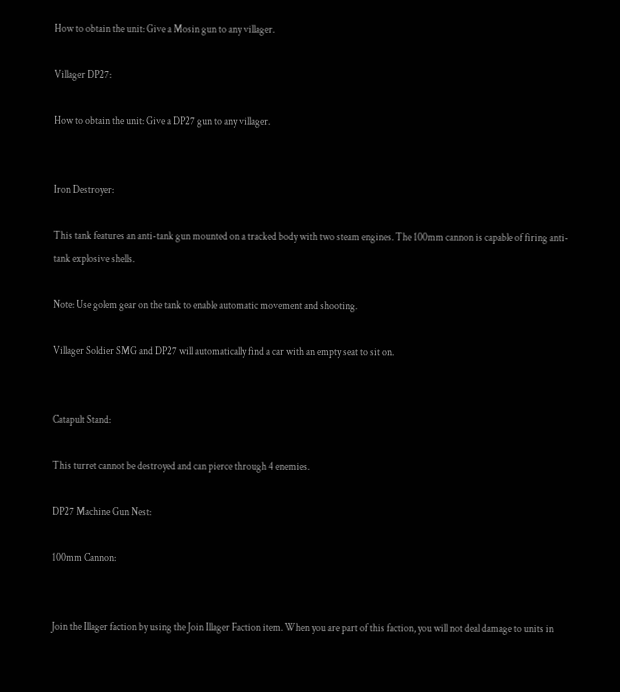How to obtain the unit: Give a Mosin gun to any villager.

Villager DP27:

How to obtain the unit: Give a DP27 gun to any villager.


Iron Destroyer:

This tank features an anti-tank gun mounted on a tracked body with two steam engines. The 100mm cannon is capable of firing anti-tank explosive shells.

Note: Use golem gear on the tank to enable automatic movement and shooting.

Villager Soldier SMG and DP27 will automatically find a car with an empty seat to sit on.


Catapult Stand:

This turret cannot be destroyed and can pierce through 4 enemies.

DP27 Machine Gun Nest:

100mm Cannon:


Join the Illager faction by using the Join Illager Faction item. When you are part of this faction, you will not deal damage to units in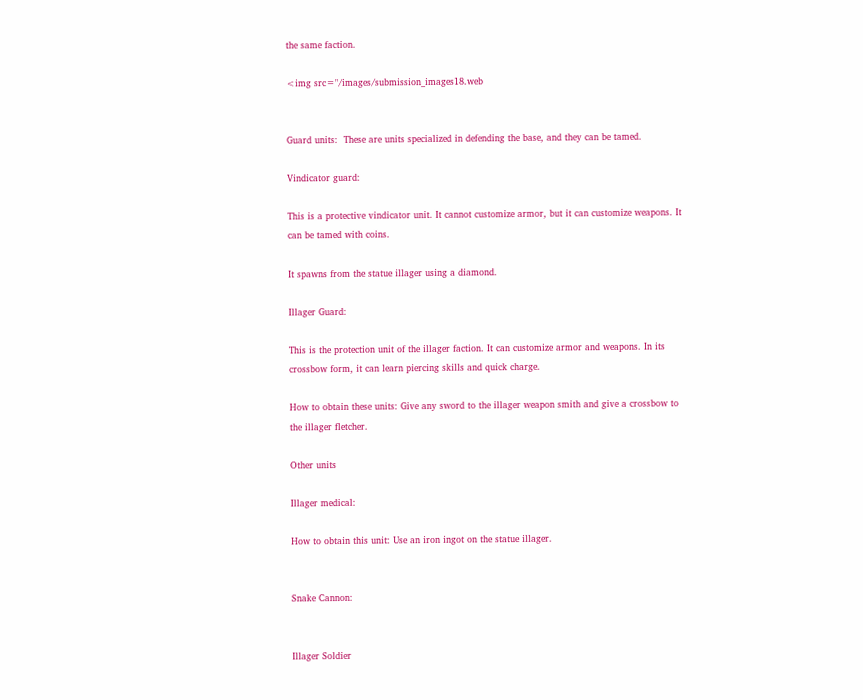the same faction.

<img src="/images/submission_images18.web


Guard units:  These are units specialized in defending the base, and they can be tamed.

Vindicator guard:

This is a protective vindicator unit. It cannot customize armor, but it can customize weapons. It can be tamed with coins.

It spawns from the statue illager using a diamond.

Illager Guard:

This is the protection unit of the illager faction. It can customize armor and weapons. In its crossbow form, it can learn piercing skills and quick charge.

How to obtain these units: Give any sword to the illager weapon smith and give a crossbow to the illager fletcher.

Other units

Illager medical:

How to obtain this unit: Use an iron ingot on the statue illager.


Snake Cannon:


Illager Soldier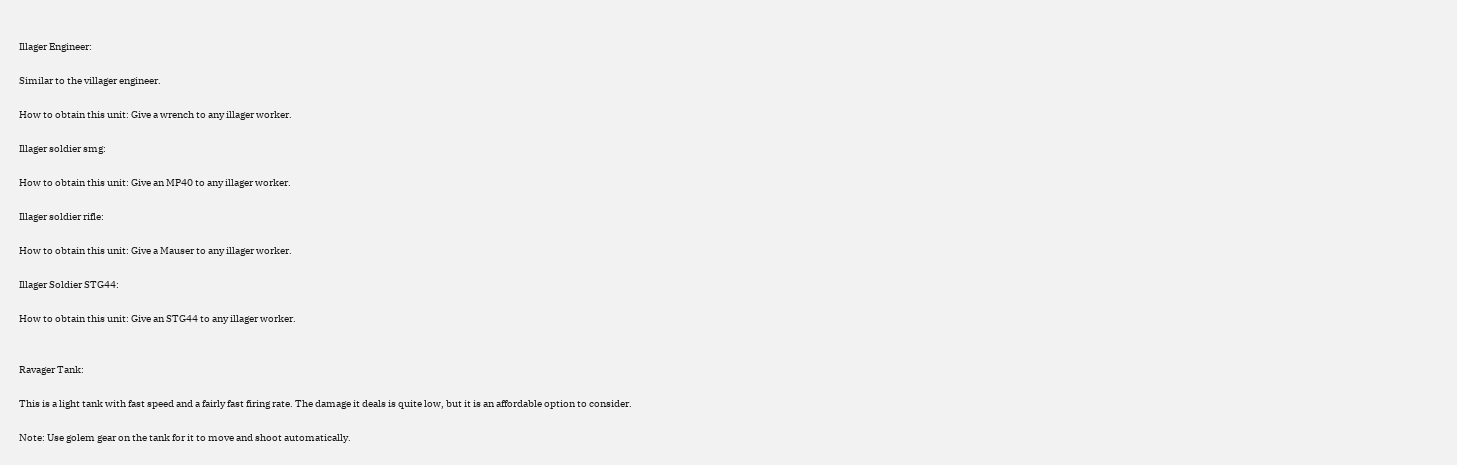Illager Engineer:

Similar to the villager engineer.

How to obtain this unit: Give a wrench to any illager worker.

Illager soldier smg:

How to obtain this unit: Give an MP40 to any illager worker.

Illager soldier rifle:

How to obtain this unit: Give a Mauser to any illager worker.

Illager Soldier STG44:

How to obtain this unit: Give an STG44 to any illager worker.


Ravager Tank:

This is a light tank with fast speed and a fairly fast firing rate. The damage it deals is quite low, but it is an affordable option to consider.

Note: Use golem gear on the tank for it to move and shoot automatically.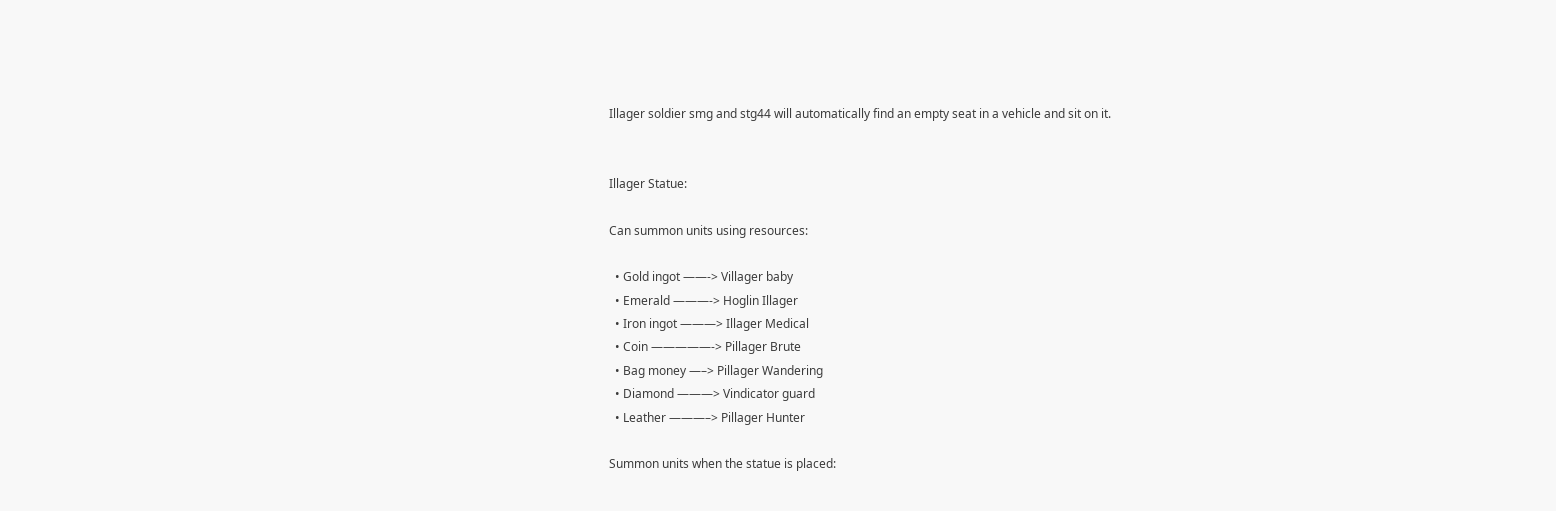Illager soldier smg and stg44 will automatically find an empty seat in a vehicle and sit on it.


Illager Statue:

Can summon units using resources:

  • Gold ingot ——-> Villager baby
  • Emerald ———-> Hoglin Illager
  • Iron ingot ———> Illager Medical
  • Coin —————-> Pillager Brute
  • Bag money —–> Pillager Wandering
  • Diamond ———> Vindicator guard
  • Leather ———–> Pillager Hunter

Summon units when the statue is placed: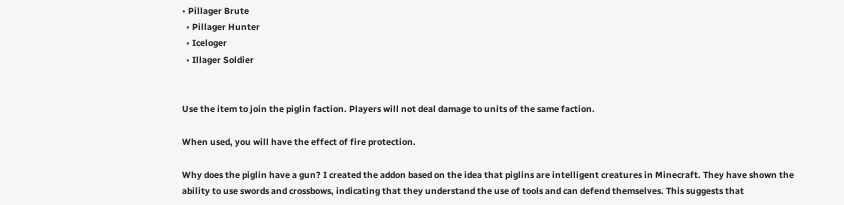• Pillager Brute
  • Pillager Hunter
  • Iceloger
  • Illager Soldier


Use the item to join the piglin faction. Players will not deal damage to units of the same faction.

When used, you will have the effect of fire protection.

Why does the piglin have a gun? I created the addon based on the idea that piglins are intelligent creatures in Minecraft. They have shown the ability to use swords and crossbows, indicating that they understand the use of tools and can defend themselves. This suggests that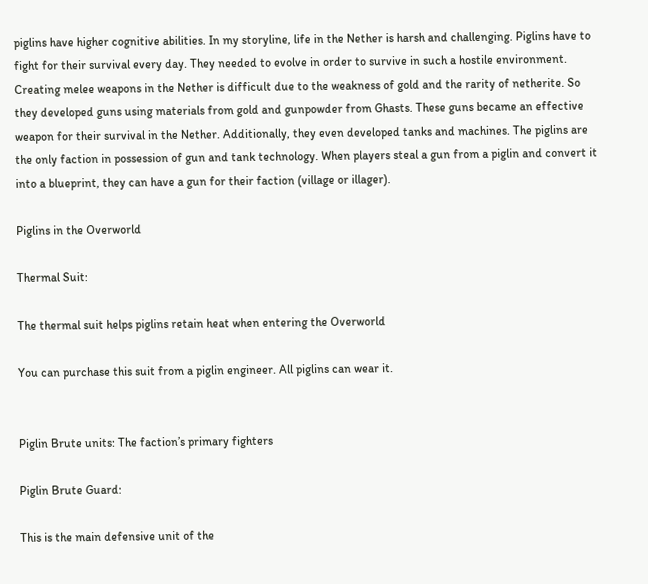piglins have higher cognitive abilities. In my storyline, life in the Nether is harsh and challenging. Piglins have to fight for their survival every day. They needed to evolve in order to survive in such a hostile environment. Creating melee weapons in the Nether is difficult due to the weakness of gold and the rarity of netherite. So they developed guns using materials from gold and gunpowder from Ghasts. These guns became an effective weapon for their survival in the Nether. Additionally, they even developed tanks and machines. The piglins are the only faction in possession of gun and tank technology. When players steal a gun from a piglin and convert it into a blueprint, they can have a gun for their faction (village or illager).

Piglins in the Overworld

Thermal Suit:

The thermal suit helps piglins retain heat when entering the Overworld

You can purchase this suit from a piglin engineer. All piglins can wear it.


Piglin Brute units: The faction’s primary fighters

Piglin Brute Guard:

This is the main defensive unit of the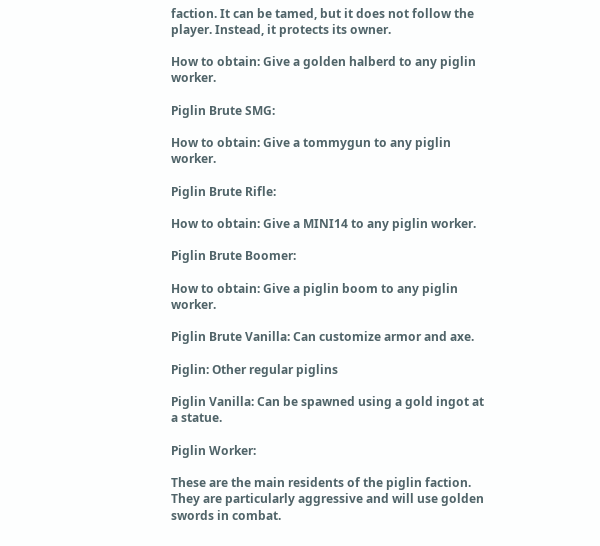faction. It can be tamed, but it does not follow the player. Instead, it protects its owner.

How to obtain: Give a golden halberd to any piglin worker.

Piglin Brute SMG:

How to obtain: Give a tommygun to any piglin worker.

Piglin Brute Rifle:

How to obtain: Give a MINI14 to any piglin worker.

Piglin Brute Boomer:

How to obtain: Give a piglin boom to any piglin worker.

Piglin Brute Vanilla: Can customize armor and axe.

Piglin: Other regular piglins

Piglin Vanilla: Can be spawned using a gold ingot at a statue.

Piglin Worker:

These are the main residents of the piglin faction. They are particularly aggressive and will use golden swords in combat.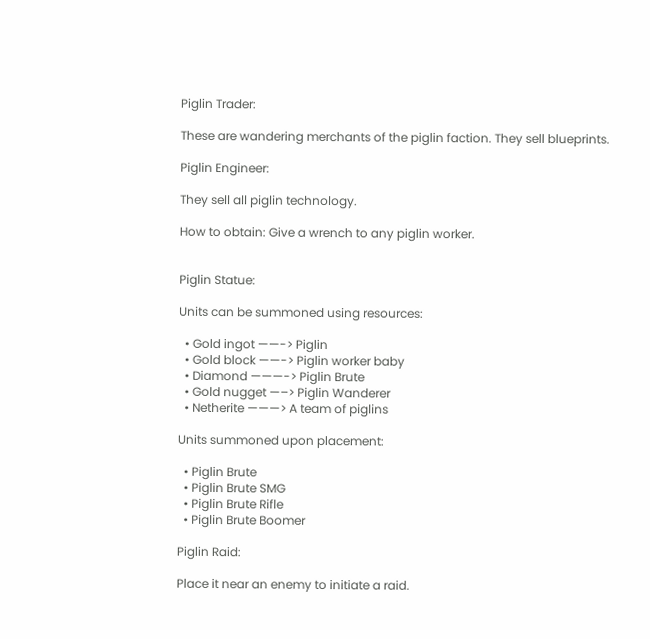Piglin Trader:

These are wandering merchants of the piglin faction. They sell blueprints.

Piglin Engineer:

They sell all piglin technology.

How to obtain: Give a wrench to any piglin worker.


Piglin Statue:

Units can be summoned using resources:

  • Gold ingot ——-> Piglin
  • Gold block ——-> Piglin worker baby
  • Diamond ———-> Piglin Brute
  • Gold nugget —–> Piglin Wanderer
  • Netherite ———> A team of piglins

Units summoned upon placement:

  • Piglin Brute
  • Piglin Brute SMG
  • Piglin Brute Rifle
  • Piglin Brute Boomer

Piglin Raid:

Place it near an enemy to initiate a raid.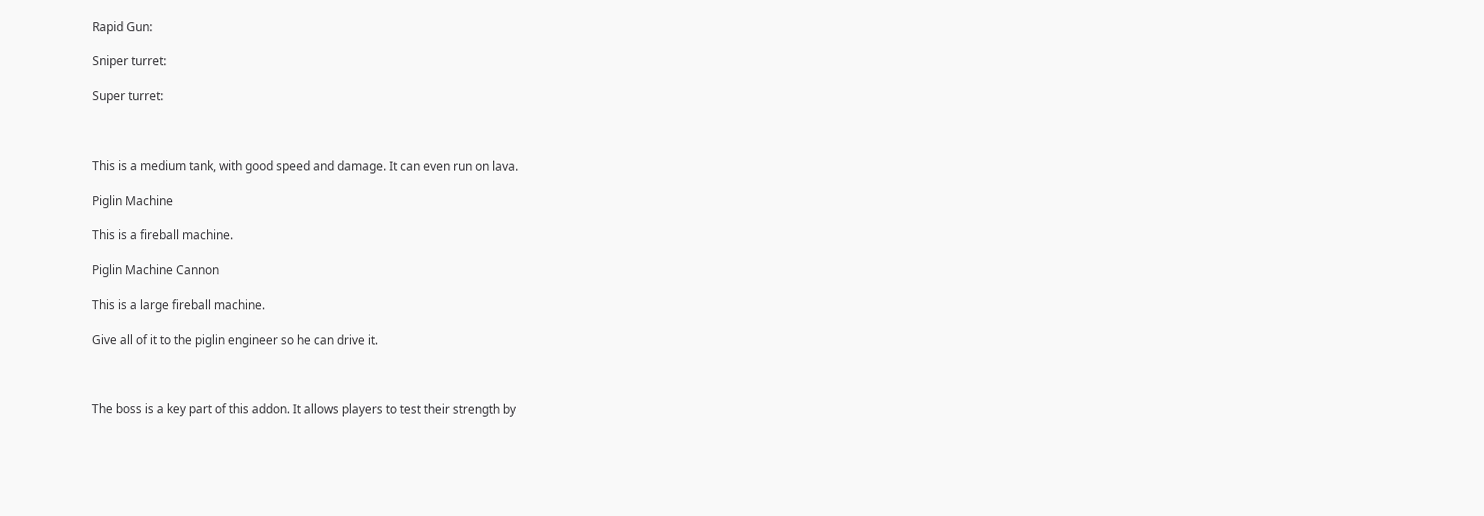Rapid Gun:

Sniper turret:

Super turret:



This is a medium tank, with good speed and damage. It can even run on lava.

Piglin Machine

This is a fireball machine.

Piglin Machine Cannon

This is a large fireball machine.

Give all of it to the piglin engineer so he can drive it.



The boss is a key part of this addon. It allows players to test their strength by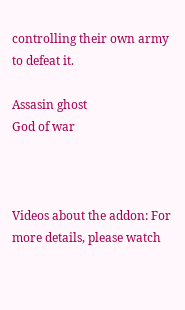controlling their own army to defeat it.

Assasin ghost
God of war



Videos about the addon: For more details, please watch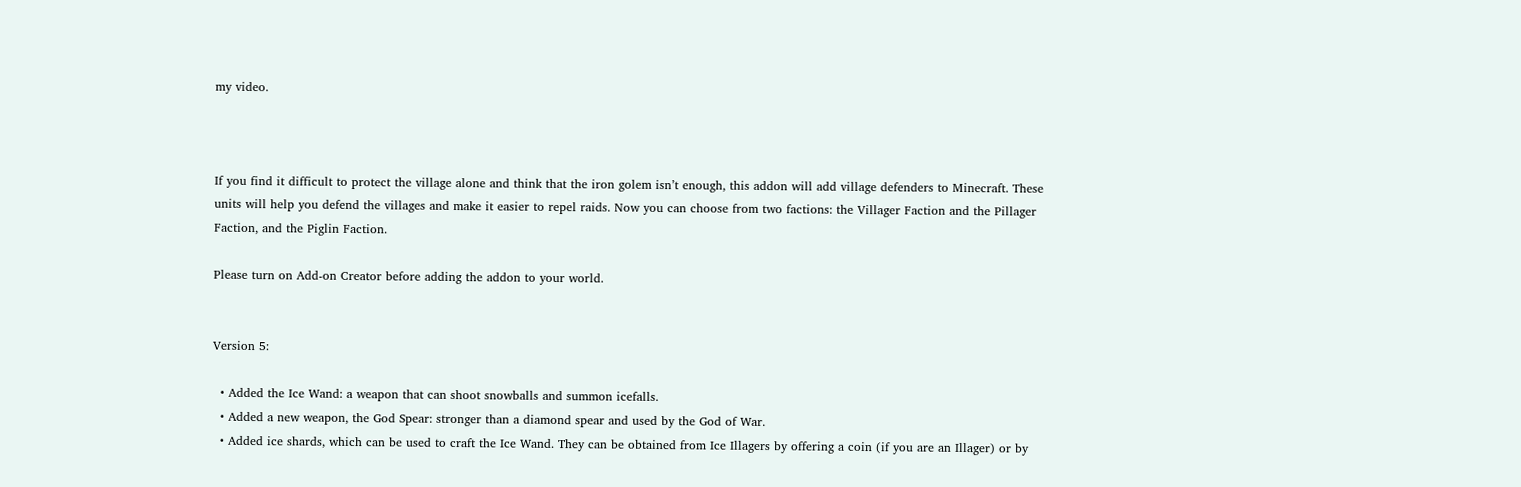my video.



If you find it difficult to protect the village alone and think that the iron golem isn’t enough, this addon will add village defenders to Minecraft. These units will help you defend the villages and make it easier to repel raids. Now you can choose from two factions: the Villager Faction and the Pillager Faction, and the Piglin Faction.

Please turn on Add-on Creator before adding the addon to your world.


Version 5:

  • Added the Ice Wand: a weapon that can shoot snowballs and summon icefalls.
  • Added a new weapon, the God Spear: stronger than a diamond spear and used by the God of War.
  • Added ice shards, which can be used to craft the Ice Wand. They can be obtained from Ice Illagers by offering a coin (if you are an Illager) or by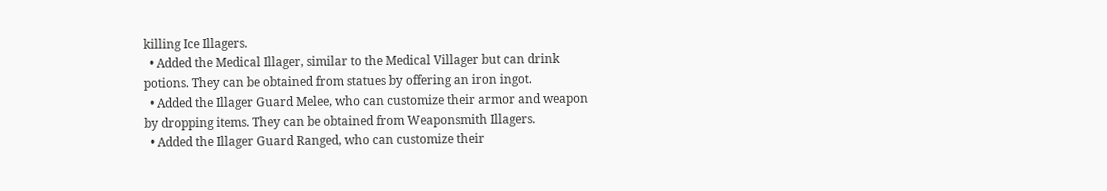killing Ice Illagers.
  • Added the Medical Illager, similar to the Medical Villager but can drink potions. They can be obtained from statues by offering an iron ingot.
  • Added the Illager Guard Melee, who can customize their armor and weapon by dropping items. They can be obtained from Weaponsmith Illagers.
  • Added the Illager Guard Ranged, who can customize their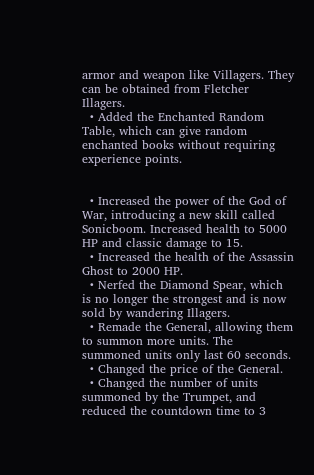armor and weapon like Villagers. They can be obtained from Fletcher Illagers.
  • Added the Enchanted Random Table, which can give random enchanted books without requiring experience points.


  • Increased the power of the God of War, introducing a new skill called Sonicboom. Increased health to 5000 HP and classic damage to 15.
  • Increased the health of the Assassin Ghost to 2000 HP.
  • Nerfed the Diamond Spear, which is no longer the strongest and is now sold by wandering Illagers.
  • Remade the General, allowing them to summon more units. The summoned units only last 60 seconds.
  • Changed the price of the General.
  • Changed the number of units summoned by the Trumpet, and reduced the countdown time to 3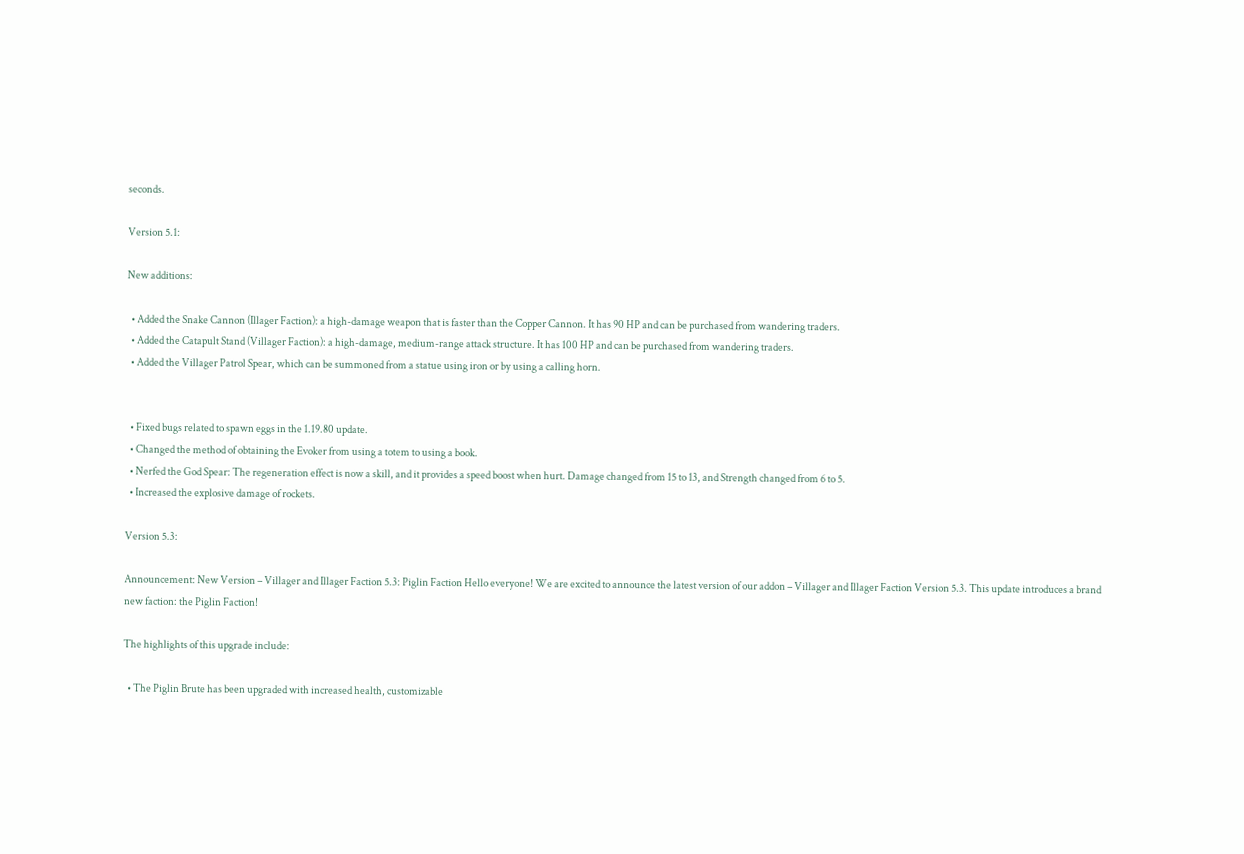seconds.

Version 5.1:

New additions:

  • Added the Snake Cannon (Illager Faction): a high-damage weapon that is faster than the Copper Cannon. It has 90 HP and can be purchased from wandering traders.
  • Added the Catapult Stand (Villager Faction): a high-damage, medium-range attack structure. It has 100 HP and can be purchased from wandering traders.
  • Added the Villager Patrol Spear, which can be summoned from a statue using iron or by using a calling horn.


  • Fixed bugs related to spawn eggs in the 1.19.80 update.
  • Changed the method of obtaining the Evoker from using a totem to using a book.
  • Nerfed the God Spear: The regeneration effect is now a skill, and it provides a speed boost when hurt. Damage changed from 15 to 13, and Strength changed from 6 to 5.
  • Increased the explosive damage of rockets.

Version 5.3:

Announcement: New Version – Villager and Illager Faction 5.3: Piglin Faction Hello everyone! We are excited to announce the latest version of our addon – Villager and Illager Faction Version 5.3. This update introduces a brand new faction: the Piglin Faction!

The highlights of this upgrade include:

  • The Piglin Brute has been upgraded with increased health, customizable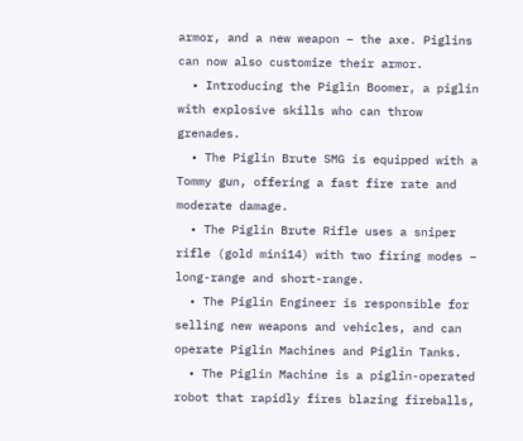armor, and a new weapon – the axe. Piglins can now also customize their armor.
  • Introducing the Piglin Boomer, a piglin with explosive skills who can throw grenades.
  • The Piglin Brute SMG is equipped with a Tommy gun, offering a fast fire rate and moderate damage.
  • The Piglin Brute Rifle uses a sniper rifle (gold mini14) with two firing modes – long-range and short-range.
  • The Piglin Engineer is responsible for selling new weapons and vehicles, and can operate Piglin Machines and Piglin Tanks.
  • The Piglin Machine is a piglin-operated robot that rapidly fires blazing fireballs,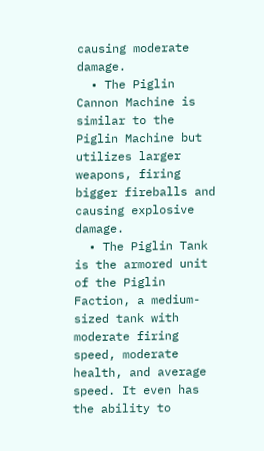causing moderate damage.
  • The Piglin Cannon Machine is similar to the Piglin Machine but utilizes larger weapons, firing bigger fireballs and causing explosive damage.
  • The Piglin Tank is the armored unit of the Piglin Faction, a medium-sized tank with moderate firing speed, moderate health, and average speed. It even has the ability to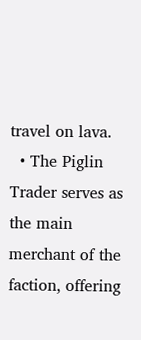travel on lava.
  • The Piglin Trader serves as the main merchant of the faction, offering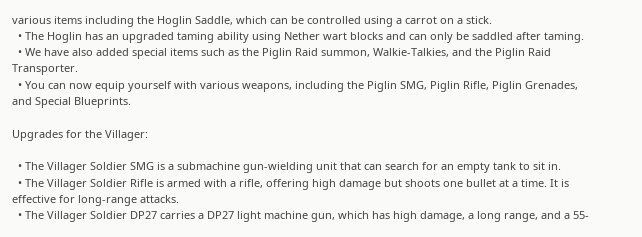various items including the Hoglin Saddle, which can be controlled using a carrot on a stick.
  • The Hoglin has an upgraded taming ability using Nether wart blocks and can only be saddled after taming.
  • We have also added special items such as the Piglin Raid summon, Walkie-Talkies, and the Piglin Raid Transporter.
  • You can now equip yourself with various weapons, including the Piglin SMG, Piglin Rifle, Piglin Grenades, and Special Blueprints.

Upgrades for the Villager:

  • The Villager Soldier SMG is a submachine gun-wielding unit that can search for an empty tank to sit in.
  • The Villager Soldier Rifle is armed with a rifle, offering high damage but shoots one bullet at a time. It is effective for long-range attacks.
  • The Villager Soldier DP27 carries a DP27 light machine gun, which has high damage, a long range, and a 55-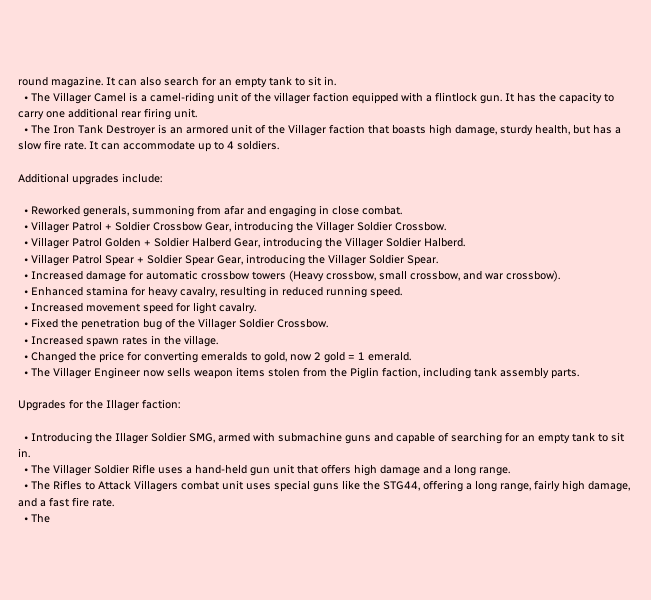round magazine. It can also search for an empty tank to sit in.
  • The Villager Camel is a camel-riding unit of the villager faction equipped with a flintlock gun. It has the capacity to carry one additional rear firing unit.
  • The Iron Tank Destroyer is an armored unit of the Villager faction that boasts high damage, sturdy health, but has a slow fire rate. It can accommodate up to 4 soldiers.

Additional upgrades include:

  • Reworked generals, summoning from afar and engaging in close combat.
  • Villager Patrol + Soldier Crossbow Gear, introducing the Villager Soldier Crossbow.
  • Villager Patrol Golden + Soldier Halberd Gear, introducing the Villager Soldier Halberd.
  • Villager Patrol Spear + Soldier Spear Gear, introducing the Villager Soldier Spear.
  • Increased damage for automatic crossbow towers (Heavy crossbow, small crossbow, and war crossbow).
  • Enhanced stamina for heavy cavalry, resulting in reduced running speed.
  • Increased movement speed for light cavalry.
  • Fixed the penetration bug of the Villager Soldier Crossbow.
  • Increased spawn rates in the village.
  • Changed the price for converting emeralds to gold, now 2 gold = 1 emerald.
  • The Villager Engineer now sells weapon items stolen from the Piglin faction, including tank assembly parts.

Upgrades for the Illager faction:

  • Introducing the Illager Soldier SMG, armed with submachine guns and capable of searching for an empty tank to sit in.
  • The Villager Soldier Rifle uses a hand-held gun unit that offers high damage and a long range.
  • The Rifles to Attack Villagers combat unit uses special guns like the STG44, offering a long range, fairly high damage, and a fast fire rate.
  • The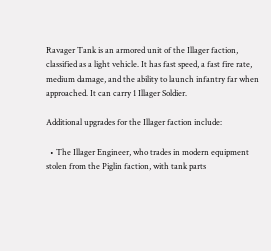Ravager Tank is an armored unit of the Illager faction, classified as a light vehicle. It has fast speed, a fast fire rate, medium damage, and the ability to launch infantry far when approached. It can carry 1 Illager Soldier.

Additional upgrades for the Illager faction include:

  • The Illager Engineer, who trades in modern equipment stolen from the Piglin faction, with tank parts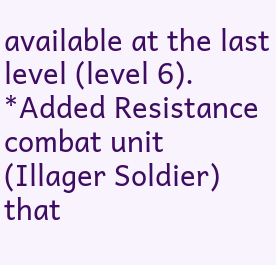available at the last level (level 6). *Added Resistance combat unit (Illager Soldier) that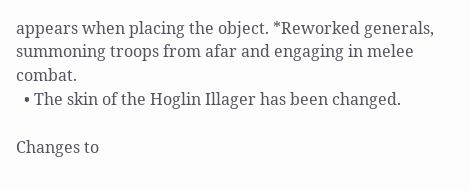appears when placing the object. *Reworked generals, summoning troops from afar and engaging in melee combat.
  • The skin of the Hoglin Illager has been changed.

Changes to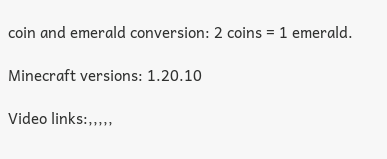coin and emerald conversion: 2 coins = 1 emerald.

Minecraft versions: 1.20.10

Video links:,,,,,